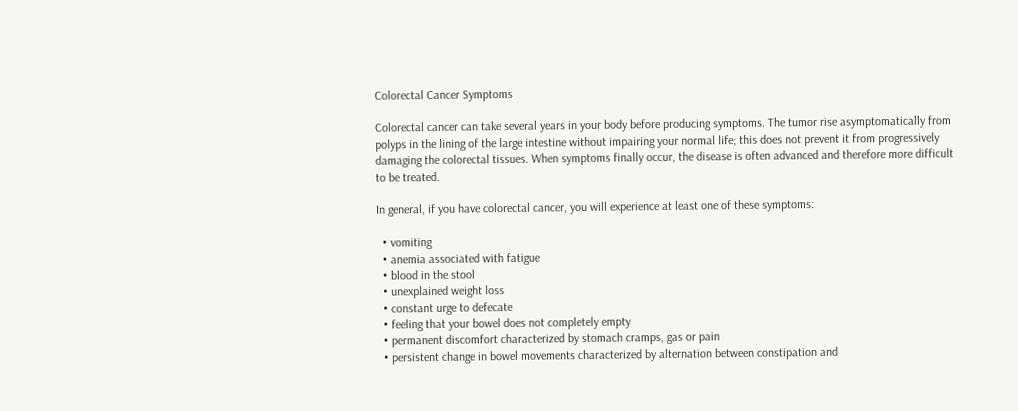Colorectal Cancer Symptoms

Colorectal cancer can take several years in your body before producing symptoms. The tumor rise asymptomatically from polyps in the lining of the large intestine without impairing your normal life; this does not prevent it from progressively damaging the colorectal tissues. When symptoms finally occur, the disease is often advanced and therefore more difficult to be treated.

In general, if you have colorectal cancer, you will experience at least one of these symptoms:

  • vomiting
  • anemia associated with fatigue
  • blood in the stool
  • unexplained weight loss
  • constant urge to defecate
  • feeling that your bowel does not completely empty
  • permanent discomfort characterized by stomach cramps, gas or pain
  • persistent change in bowel movements characterized by alternation between constipation and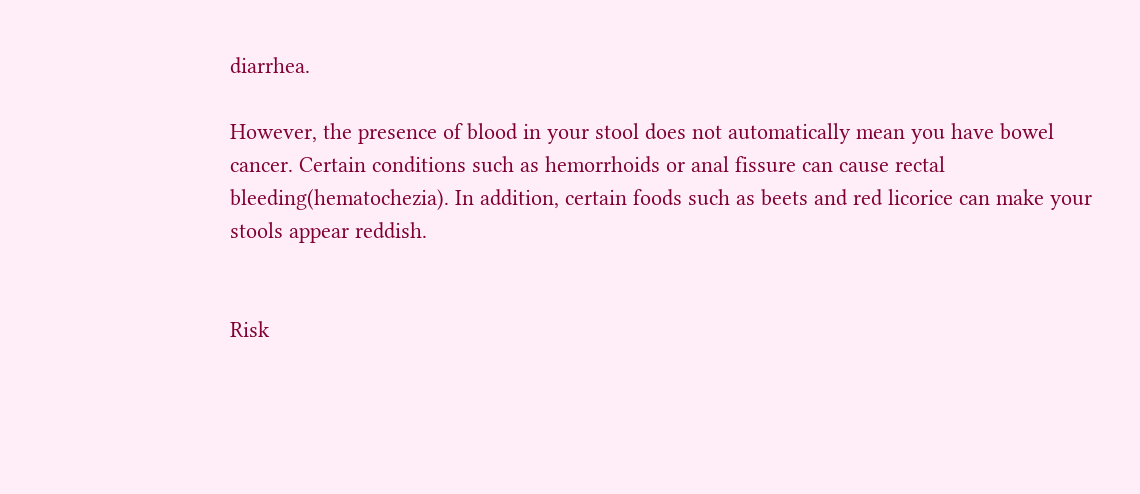diarrhea.

However, the presence of blood in your stool does not automatically mean you have bowel cancer. Certain conditions such as hemorrhoids or anal fissure can cause rectal bleeding(hematochezia). In addition, certain foods such as beets and red licorice can make your stools appear reddish.


Risk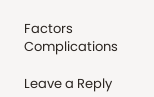Factors                                                                    Complications

Leave a Reply